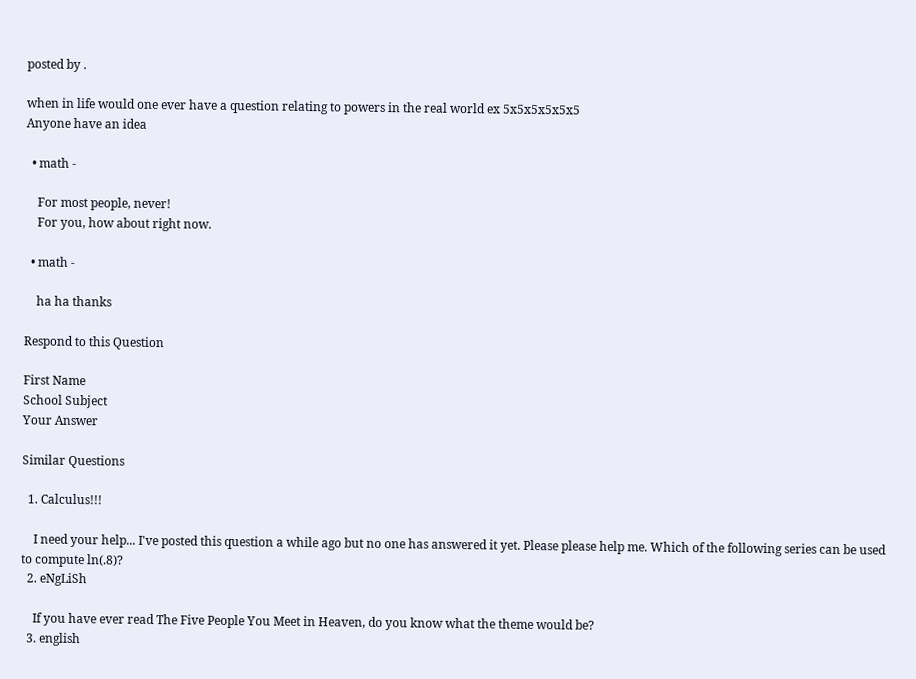posted by .

when in life would one ever have a question relating to powers in the real world ex 5x5x5x5x5x5
Anyone have an idea

  • math -

    For most people, never!
    For you, how about right now.

  • math -

    ha ha thanks

Respond to this Question

First Name
School Subject
Your Answer

Similar Questions

  1. Calculus!!!

    I need your help... I've posted this question a while ago but no one has answered it yet. Please please help me. Which of the following series can be used to compute ln(.8)?
  2. eNgLiSh

    If you have ever read The Five People You Meet in Heaven, do you know what the theme would be?
  3. english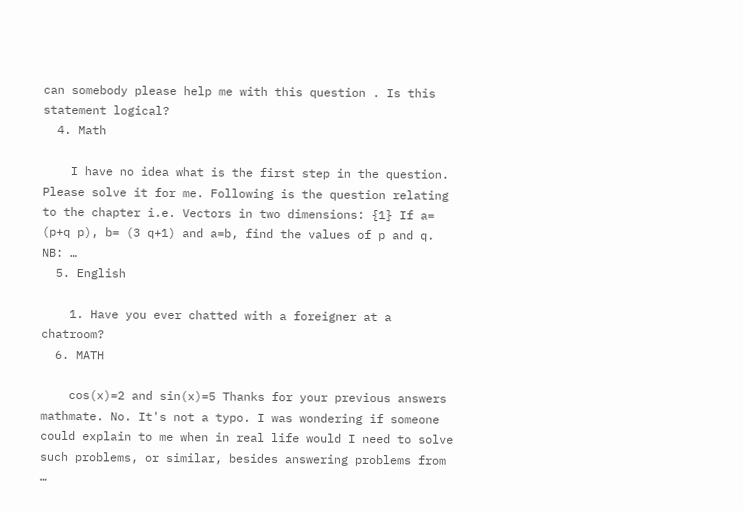can somebody please help me with this question . Is this statement logical?
  4. Math

    I have no idea what is the first step in the question. Please solve it for me. Following is the question relating to the chapter i.e. Vectors in two dimensions: {1} If a= (p+q p), b= (3 q+1) and a=b, find the values of p and q. NB: …
  5. English

    1. Have you ever chatted with a foreigner at a chatroom?
  6. MATH

    cos(x)=2 and sin(x)=5 Thanks for your previous answers mathmate. No. It's not a typo. I was wondering if someone could explain to me when in real life would I need to solve such problems, or similar, besides answering problems from …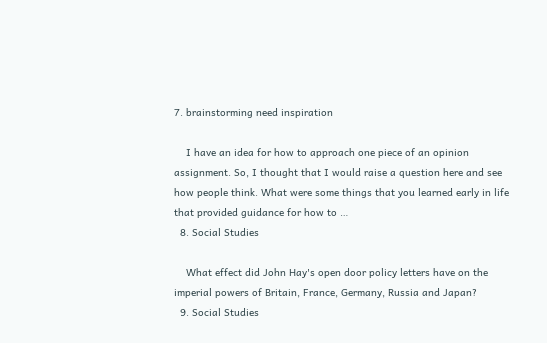7. brainstorming need inspiration

    I have an idea for how to approach one piece of an opinion assignment. So, I thought that I would raise a question here and see how people think. What were some things that you learned early in life that provided guidance for how to …
  8. Social Studies

    What effect did John Hay's open door policy letters have on the imperial powers of Britain, France, Germany, Russia and Japan?
  9. Social Studies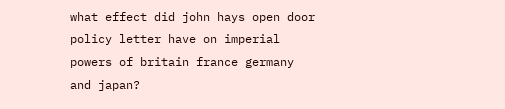what effect did john hays open door policy letter have on imperial powers of britain france germany and japan?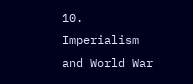10. Imperialism and World War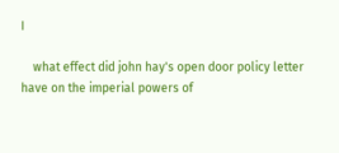I

    what effect did john hay's open door policy letter have on the imperial powers of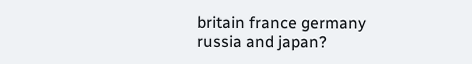britain france germany russia and japan?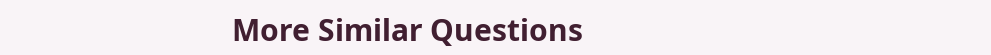More Similar Questions